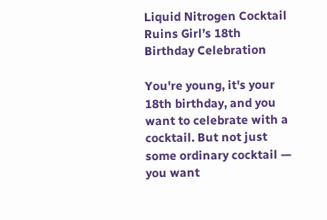Liquid Nitrogen Cocktail Ruins Girl’s 18th Birthday Celebration

You're young, it's your 18th birthday, and you want to celebrate with a cocktail. But not just some ordinary cocktail — you want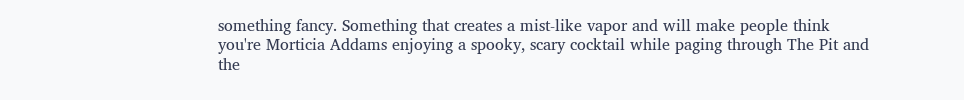something fancy. Something that creates a mist-like vapor and will make people think you're Morticia Addams enjoying a spooky, scary cocktail while paging through The Pit and the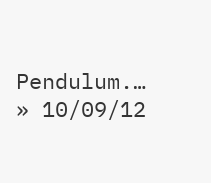Pendulum.… » 10/09/12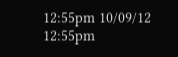12:55pm 10/09/12 12:55pm